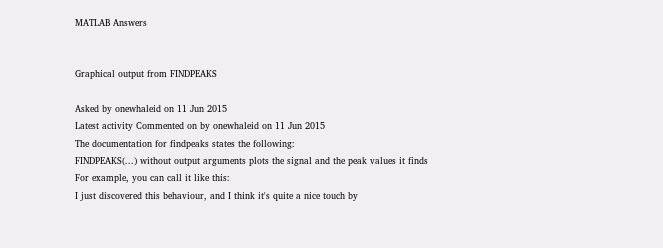MATLAB Answers


Graphical output from FINDPEAKS

Asked by onewhaleid on 11 Jun 2015
Latest activity Commented on by onewhaleid on 11 Jun 2015
The documentation for findpeaks states the following:
FINDPEAKS(...) without output arguments plots the signal and the peak values it finds
For example, you can call it like this:
I just discovered this behaviour, and I think it's quite a nice touch by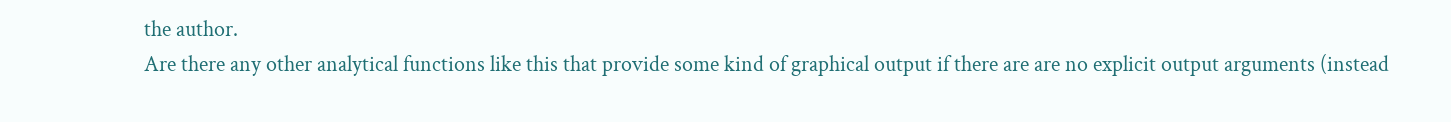the author.
Are there any other analytical functions like this that provide some kind of graphical output if there are are no explicit output arguments (instead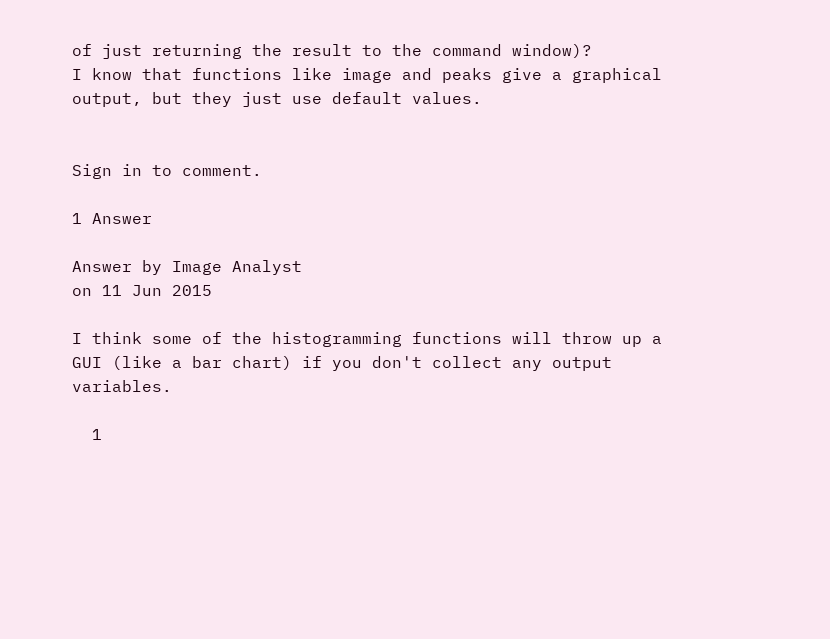of just returning the result to the command window)?
I know that functions like image and peaks give a graphical output, but they just use default values.


Sign in to comment.

1 Answer

Answer by Image Analyst
on 11 Jun 2015

I think some of the histogramming functions will throw up a GUI (like a bar chart) if you don't collect any output variables.

  1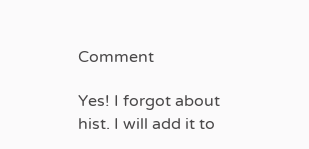Comment

Yes! I forgot about hist. I will add it to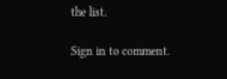the list.

Sign in to comment.